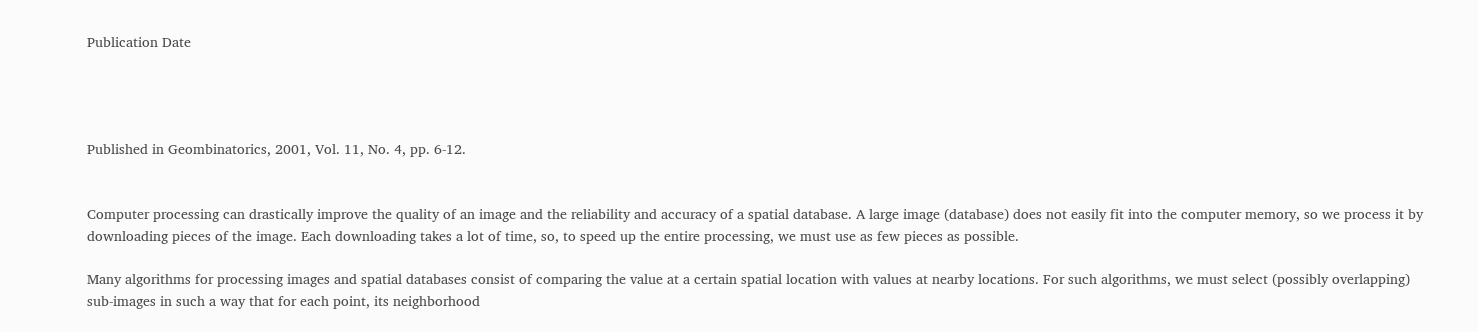Publication Date




Published in Geombinatorics, 2001, Vol. 11, No. 4, pp. 6-12.


Computer processing can drastically improve the quality of an image and the reliability and accuracy of a spatial database. A large image (database) does not easily fit into the computer memory, so we process it by downloading pieces of the image. Each downloading takes a lot of time, so, to speed up the entire processing, we must use as few pieces as possible.

Many algorithms for processing images and spatial databases consist of comparing the value at a certain spatial location with values at nearby locations. For such algorithms, we must select (possibly overlapping) sub-images in such a way that for each point, its neighborhood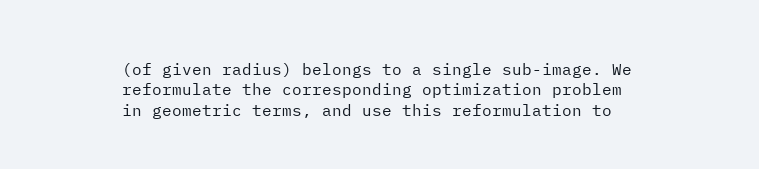(of given radius) belongs to a single sub-image. We reformulate the corresponding optimization problem in geometric terms, and use this reformulation to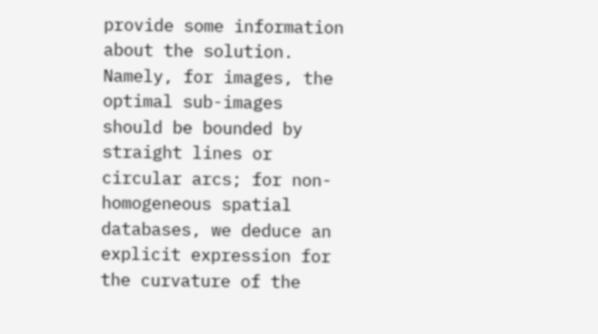provide some information about the solution. Namely, for images, the optimal sub-images should be bounded by straight lines or circular arcs; for non-homogeneous spatial databases, we deduce an explicit expression for the curvature of the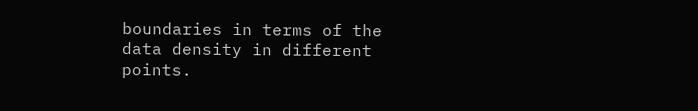boundaries in terms of the data density in different points.